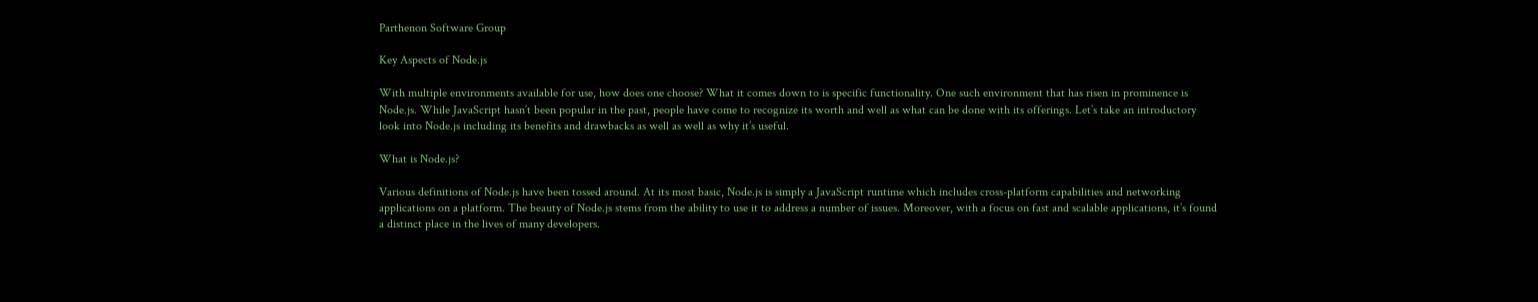Parthenon Software Group

Key Aspects of Node.js

With multiple environments available for use, how does one choose? What it comes down to is specific functionality. One such environment that has risen in prominence is Node.js. While JavaScript hasn’t been popular in the past, people have come to recognize its worth and well as what can be done with its offerings. Let’s take an introductory look into Node.js including its benefits and drawbacks as well as well as why it’s useful.

What is Node.js?

Various definitions of Node.js have been tossed around. At its most basic, Node.js is simply a JavaScript runtime which includes cross-platform capabilities and networking applications on a platform. The beauty of Node.js stems from the ability to use it to address a number of issues. Moreover, with a focus on fast and scalable applications, it’s found a distinct place in the lives of many developers.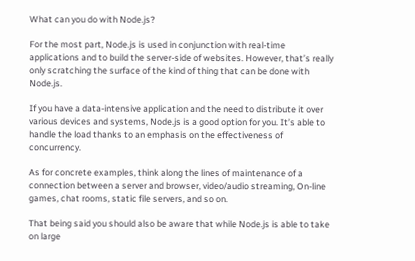What can you do with Node.js?

For the most part, Node.js is used in conjunction with real-time applications and to build the server-side of websites. However, that’s really only scratching the surface of the kind of thing that can be done with Node.js.

If you have a data-intensive application and the need to distribute it over various devices and systems, Node.js is a good option for you. It’s able to handle the load thanks to an emphasis on the effectiveness of concurrency.

As for concrete examples, think along the lines of maintenance of a connection between a server and browser, video/audio streaming, On-line games, chat rooms, static file servers, and so on.

That being said you should also be aware that while Node.js is able to take on large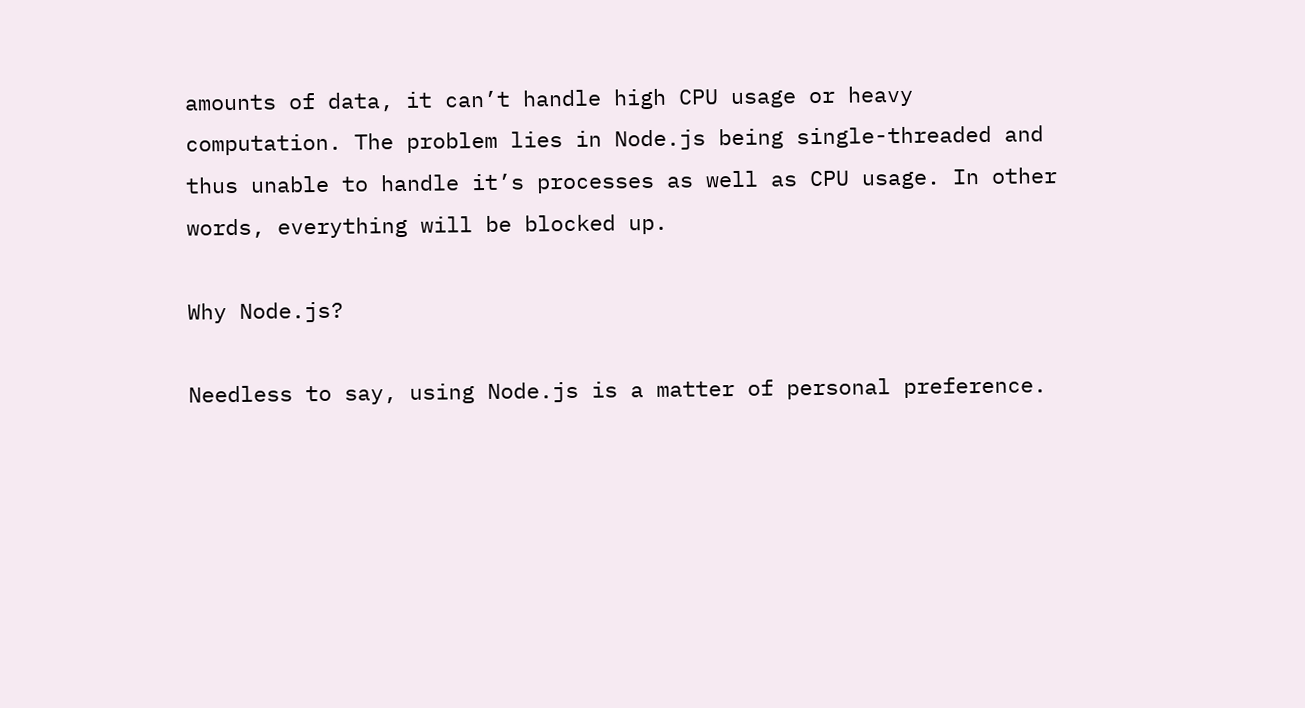amounts of data, it can’t handle high CPU usage or heavy computation. The problem lies in Node.js being single-threaded and thus unable to handle it’s processes as well as CPU usage. In other words, everything will be blocked up.

Why Node.js?

Needless to say, using Node.js is a matter of personal preference.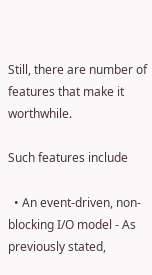Still, there are number of features that make it worthwhile.

Such features include

  • An event-driven, non-blocking I/O model - As previously stated,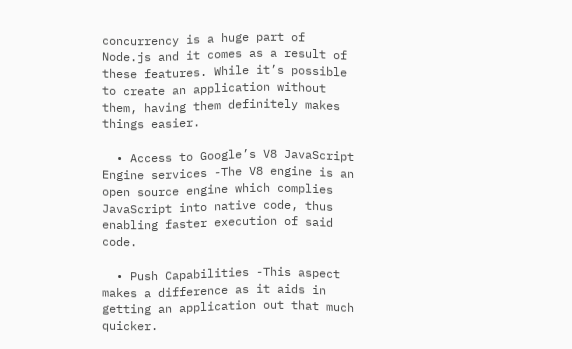concurrency is a huge part of Node.js and it comes as a result of these features. While it’s possible to create an application without them, having them definitely makes things easier.

  • Access to Google’s V8 JavaScript Engine services -The V8 engine is an open source engine which complies JavaScript into native code, thus enabling faster execution of said code.

  • Push Capabilities -This aspect makes a difference as it aids in getting an application out that much quicker.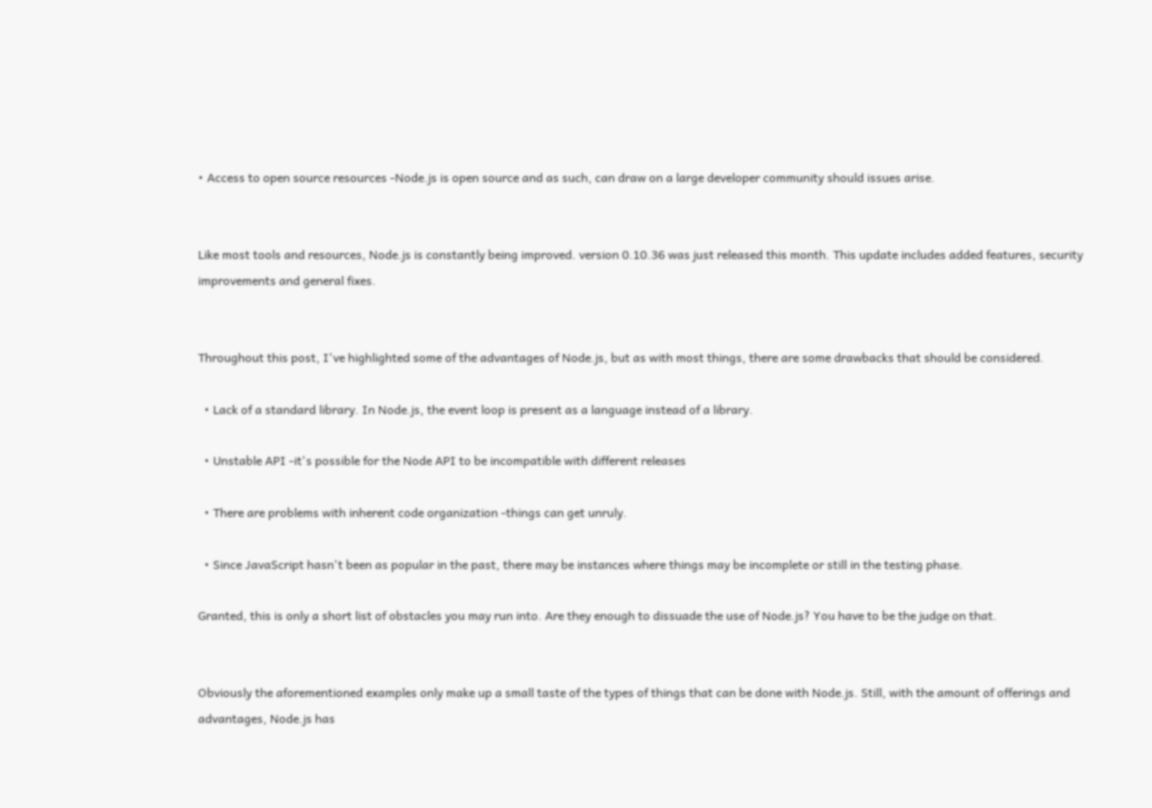• Access to open source resources -Node.js is open source and as such, can draw on a large developer community should issues arise.


Like most tools and resources, Node.js is constantly being improved. version 0.10.36 was just released this month. This update includes added features, security improvements and general fixes.


Throughout this post, I've highlighted some of the advantages of Node.js, but as with most things, there are some drawbacks that should be considered.

  • Lack of a standard library. In Node.js, the event loop is present as a language instead of a library.

  • Unstable API -it's possible for the Node API to be incompatible with different releases

  • There are problems with inherent code organization -things can get unruly.

  • Since JavaScript hasn't been as popular in the past, there may be instances where things may be incomplete or still in the testing phase.

Granted, this is only a short list of obstacles you may run into. Are they enough to dissuade the use of Node.js? You have to be the judge on that.


Obviously the aforementioned examples only make up a small taste of the types of things that can be done with Node.js. Still, with the amount of offerings and advantages, Node.js has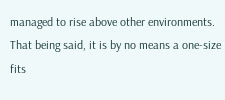managed to rise above other environments. That being said, it is by no means a one-size fits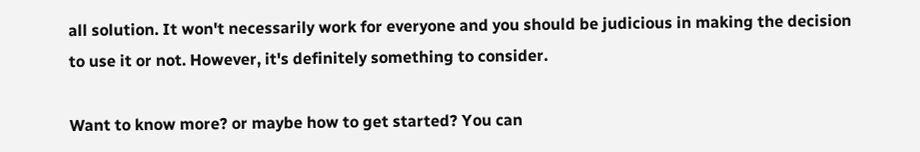all solution. It won't necessarily work for everyone and you should be judicious in making the decision to use it or not. However, it's definitely something to consider.

Want to know more? or maybe how to get started? You can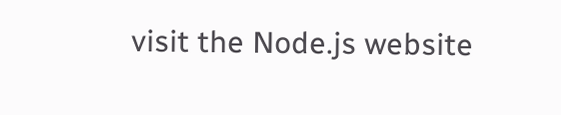visit the Node.js website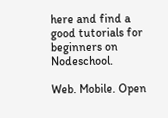here and find a good tutorials for beginners on Nodeschool.

Web. Mobile. Open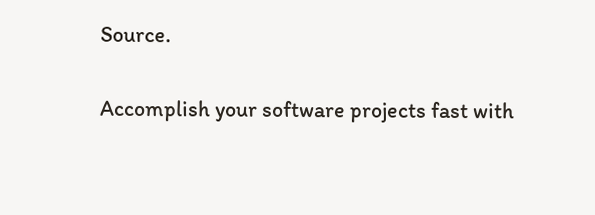Source.

Accomplish your software projects fast with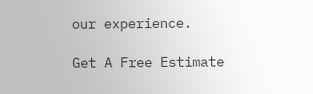our experience.

Get A Free Estimate